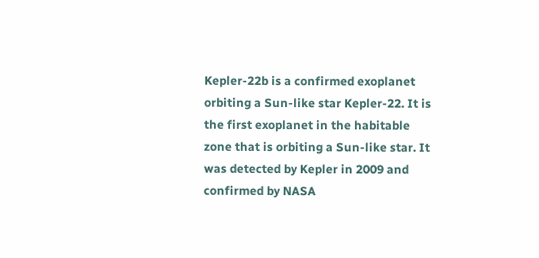Kepler-22b is a confirmed exoplanet orbiting a Sun-like star Kepler-22. It is the first exoplanet in the habitable zone that is orbiting a Sun-like star. It was detected by Kepler in 2009 and confirmed by NASA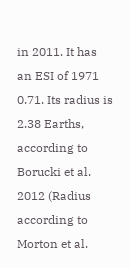in 2011. It has an ESI of 1971 0.71. Its radius is 2.38 Earths, according to Borucki et al. 2012 (Radius according to Morton et al.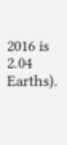2016 is 2.04 Earths).